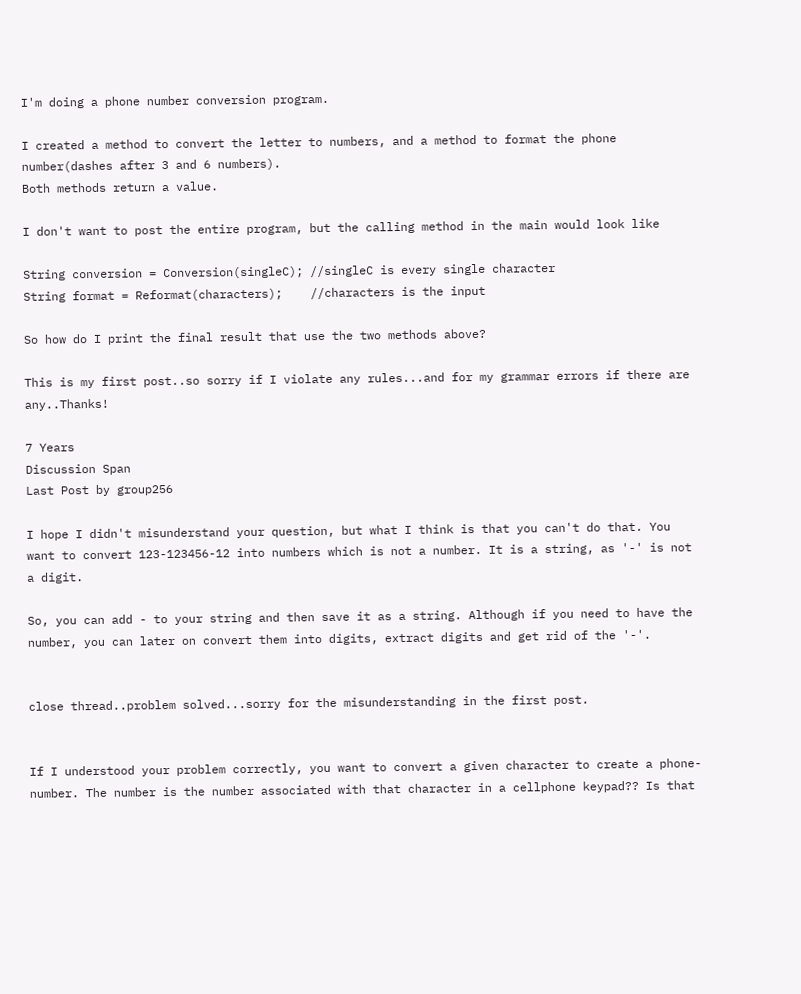I'm doing a phone number conversion program.

I created a method to convert the letter to numbers, and a method to format the phone number(dashes after 3 and 6 numbers).
Both methods return a value.

I don't want to post the entire program, but the calling method in the main would look like

String conversion = Conversion(singleC); //singleC is every single character
String format = Reformat(characters);    //characters is the input

So how do I print the final result that use the two methods above?

This is my first post..so sorry if I violate any rules...and for my grammar errors if there are any..Thanks!

7 Years
Discussion Span
Last Post by group256

I hope I didn't misunderstand your question, but what I think is that you can't do that. You want to convert 123-123456-12 into numbers which is not a number. It is a string, as '-' is not a digit.

So, you can add - to your string and then save it as a string. Although if you need to have the number, you can later on convert them into digits, extract digits and get rid of the '-'.


close thread..problem solved...sorry for the misunderstanding in the first post.


If I understood your problem correctly, you want to convert a given character to create a phone-number. The number is the number associated with that character in a cellphone keypad?? Is that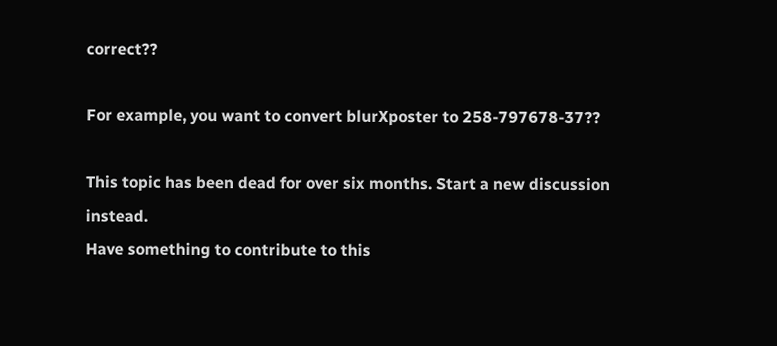correct??

For example, you want to convert blurXposter to 258-797678-37??

This topic has been dead for over six months. Start a new discussion instead.
Have something to contribute to this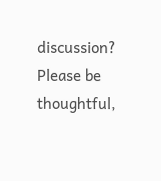discussion? Please be thoughtful,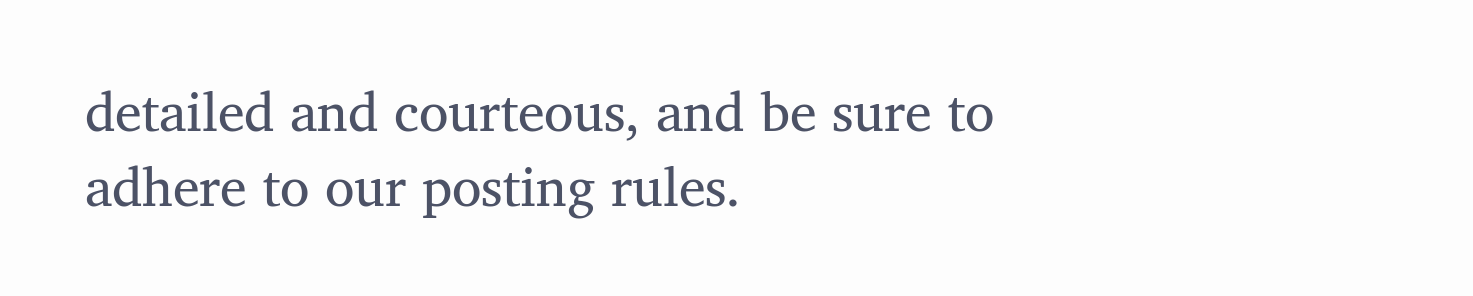detailed and courteous, and be sure to adhere to our posting rules.